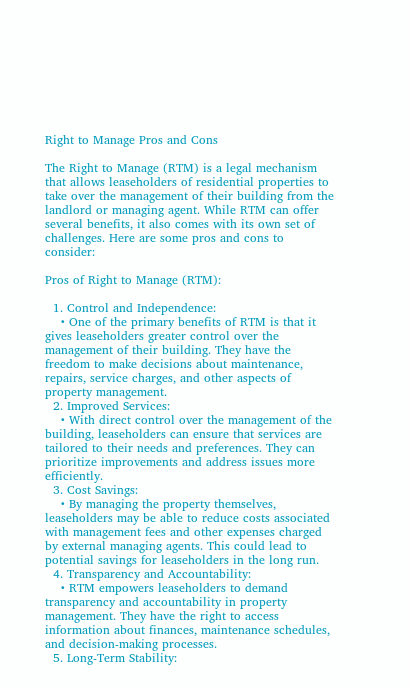Right to Manage Pros and Cons

The Right to Manage (RTM) is a legal mechanism that allows leaseholders of residential properties to take over the management of their building from the landlord or managing agent. While RTM can offer several benefits, it also comes with its own set of challenges. Here are some pros and cons to consider:

Pros of Right to Manage (RTM):

  1. Control and Independence:
    • One of the primary benefits of RTM is that it gives leaseholders greater control over the management of their building. They have the freedom to make decisions about maintenance, repairs, service charges, and other aspects of property management.
  2. Improved Services:
    • With direct control over the management of the building, leaseholders can ensure that services are tailored to their needs and preferences. They can prioritize improvements and address issues more efficiently.
  3. Cost Savings:
    • By managing the property themselves, leaseholders may be able to reduce costs associated with management fees and other expenses charged by external managing agents. This could lead to potential savings for leaseholders in the long run.
  4. Transparency and Accountability:
    • RTM empowers leaseholders to demand transparency and accountability in property management. They have the right to access information about finances, maintenance schedules, and decision-making processes.
  5. Long-Term Stability: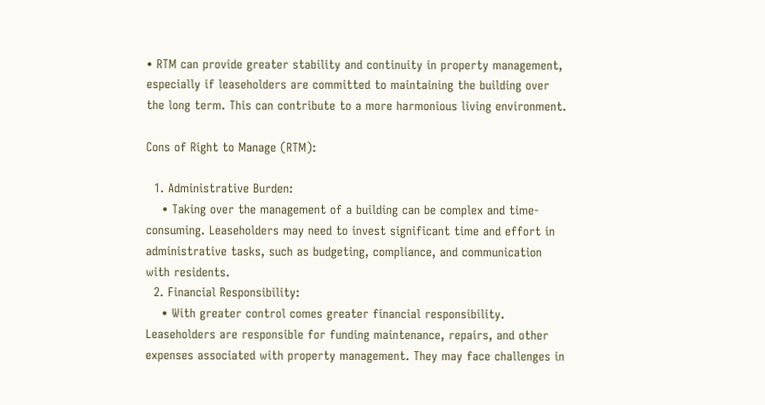• RTM can provide greater stability and continuity in property management, especially if leaseholders are committed to maintaining the building over the long term. This can contribute to a more harmonious living environment.

Cons of Right to Manage (RTM):

  1. Administrative Burden:
    • Taking over the management of a building can be complex and time-consuming. Leaseholders may need to invest significant time and effort in administrative tasks, such as budgeting, compliance, and communication with residents.
  2. Financial Responsibility:
    • With greater control comes greater financial responsibility. Leaseholders are responsible for funding maintenance, repairs, and other expenses associated with property management. They may face challenges in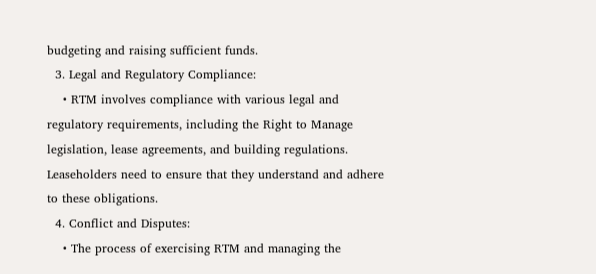budgeting and raising sufficient funds.
  3. Legal and Regulatory Compliance:
    • RTM involves compliance with various legal and regulatory requirements, including the Right to Manage legislation, lease agreements, and building regulations. Leaseholders need to ensure that they understand and adhere to these obligations.
  4. Conflict and Disputes:
    • The process of exercising RTM and managing the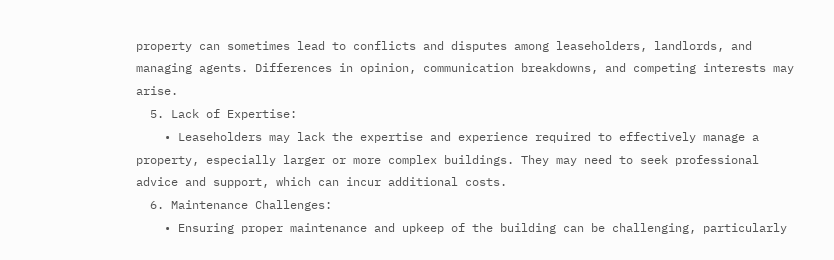property can sometimes lead to conflicts and disputes among leaseholders, landlords, and managing agents. Differences in opinion, communication breakdowns, and competing interests may arise.
  5. Lack of Expertise:
    • Leaseholders may lack the expertise and experience required to effectively manage a property, especially larger or more complex buildings. They may need to seek professional advice and support, which can incur additional costs.
  6. Maintenance Challenges:
    • Ensuring proper maintenance and upkeep of the building can be challenging, particularly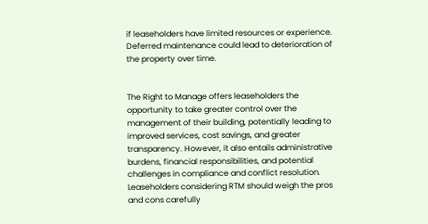if leaseholders have limited resources or experience. Deferred maintenance could lead to deterioration of the property over time.


The Right to Manage offers leaseholders the opportunity to take greater control over the management of their building, potentially leading to improved services, cost savings, and greater transparency. However, it also entails administrative burdens, financial responsibilities, and potential challenges in compliance and conflict resolution. Leaseholders considering RTM should weigh the pros and cons carefully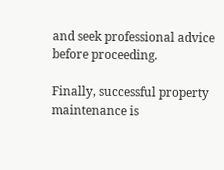and seek professional advice before proceeding.

Finally, successful property maintenance is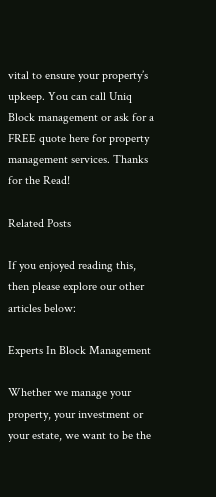vital to ensure your property’s upkeep. You can call Uniq Block management or ask for a FREE quote here for property management services. Thanks for the Read!

Related Posts

If you enjoyed reading this, then please explore our other articles below:

Experts In Block Management

Whether we manage your property, your investment or your estate, we want to be the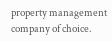property management company of choice.